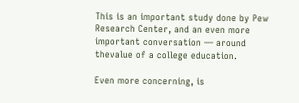This is an important study done by Pew Research Center, and an even more important conversation — around thevalue of a college education.

Even more concerning, is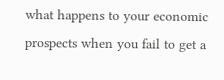what happens to your economic prospects when you fail to get a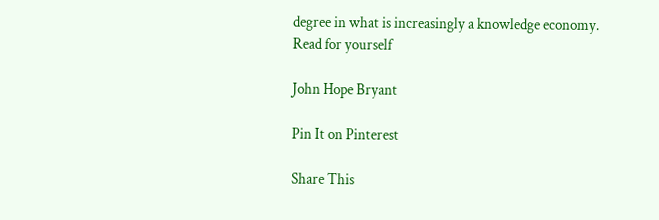degree in what is increasingly a knowledge economy.
Read for yourself

John Hope Bryant

Pin It on Pinterest

Share This